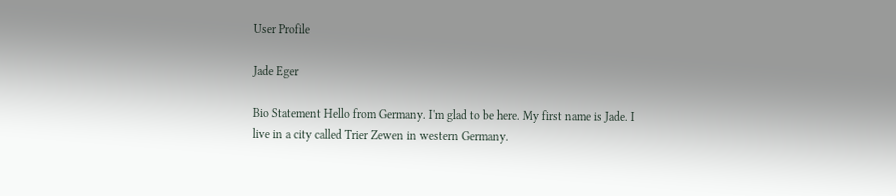User Profile

Jade Eger

Bio Statement Hello from Germany. I'm glad to be here. My first name is Jade. I live in a city called Trier Zewen in western Germany.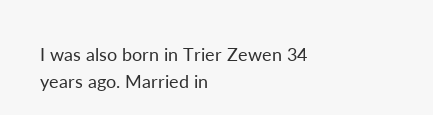I was also born in Trier Zewen 34 years ago. Married in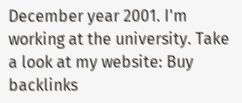December year 2001. I'm working at the university. Take a look at my website: Buy backlinks